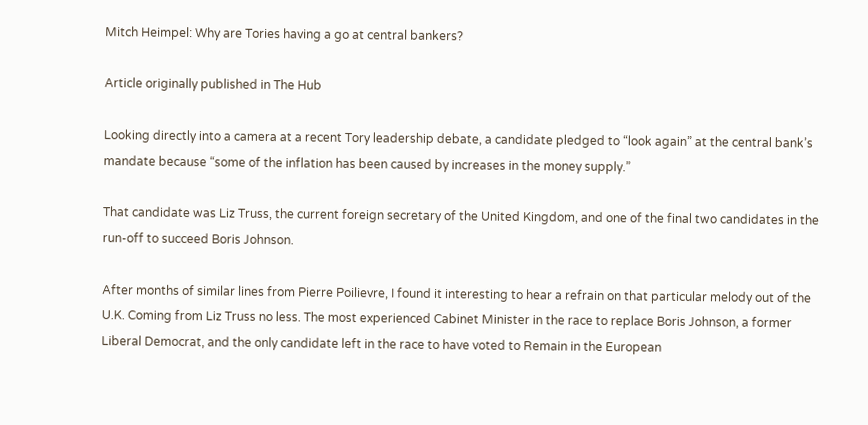Mitch Heimpel: Why are Tories having a go at central bankers?

Article originally published in The Hub

Looking directly into a camera at a recent Tory leadership debate, a candidate pledged to “look again” at the central bank’s mandate because “some of the inflation has been caused by increases in the money supply.”

That candidate was Liz Truss, the current foreign secretary of the United Kingdom, and one of the final two candidates in the run-off to succeed Boris Johnson.

After months of similar lines from Pierre Poilievre, I found it interesting to hear a refrain on that particular melody out of the U.K. Coming from Liz Truss no less. The most experienced Cabinet Minister in the race to replace Boris Johnson, a former Liberal Democrat, and the only candidate left in the race to have voted to Remain in the European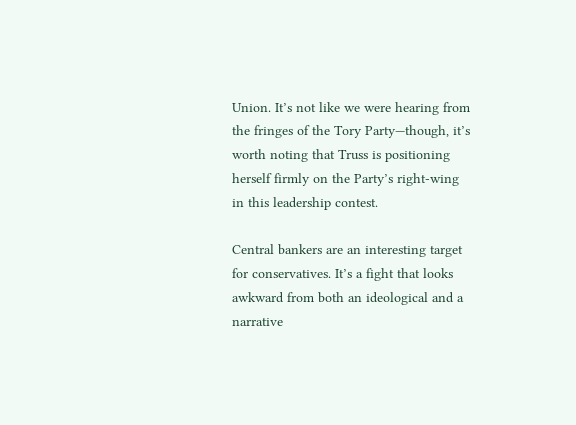Union. It’s not like we were hearing from the fringes of the Tory Party—though, it’s worth noting that Truss is positioning herself firmly on the Party’s right-wing in this leadership contest.

Central bankers are an interesting target for conservatives. It’s a fight that looks awkward from both an ideological and a narrative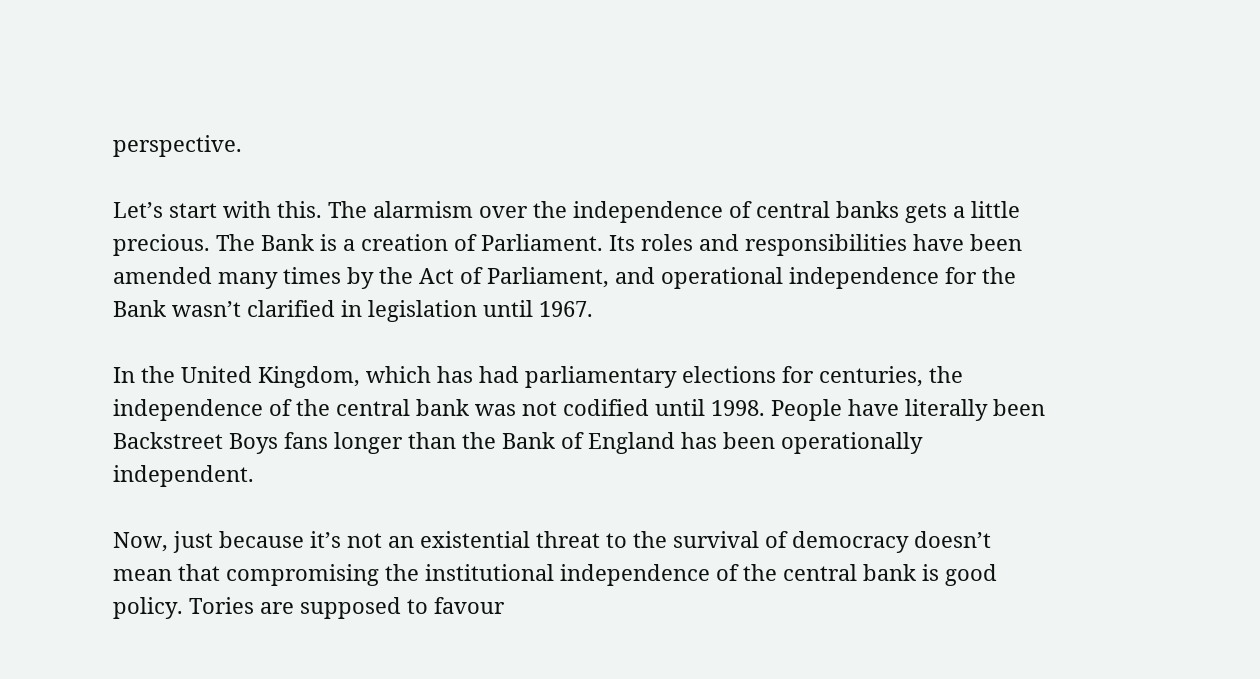perspective.

Let’s start with this. The alarmism over the independence of central banks gets a little precious. The Bank is a creation of Parliament. Its roles and responsibilities have been amended many times by the Act of Parliament, and operational independence for the Bank wasn’t clarified in legislation until 1967.

In the United Kingdom, which has had parliamentary elections for centuries, the independence of the central bank was not codified until 1998. People have literally been Backstreet Boys fans longer than the Bank of England has been operationally independent.

Now, just because it’s not an existential threat to the survival of democracy doesn’t mean that compromising the institutional independence of the central bank is good policy. Tories are supposed to favour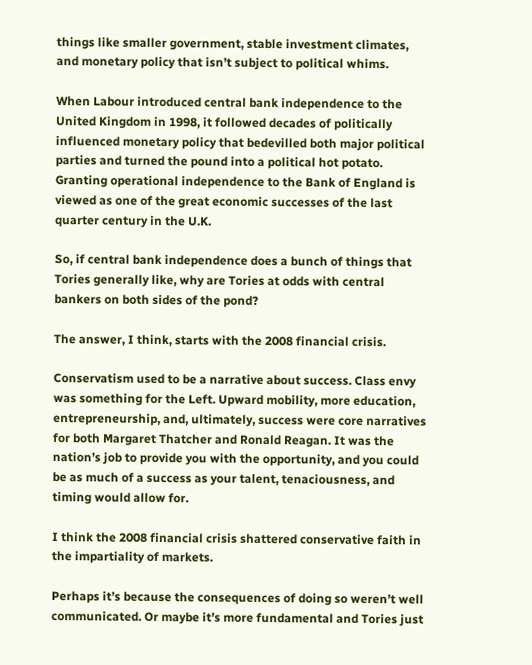things like smaller government, stable investment climates, and monetary policy that isn’t subject to political whims.

When Labour introduced central bank independence to the United Kingdom in 1998, it followed decades of politically influenced monetary policy that bedevilled both major political parties and turned the pound into a political hot potato. Granting operational independence to the Bank of England is viewed as one of the great economic successes of the last quarter century in the U.K.

So, if central bank independence does a bunch of things that Tories generally like, why are Tories at odds with central bankers on both sides of the pond?

The answer, I think, starts with the 2008 financial crisis.

Conservatism used to be a narrative about success. Class envy was something for the Left. Upward mobility, more education, entrepreneurship, and, ultimately, success were core narratives for both Margaret Thatcher and Ronald Reagan. It was the nation’s job to provide you with the opportunity, and you could be as much of a success as your talent, tenaciousness, and timing would allow for.

I think the 2008 financial crisis shattered conservative faith in the impartiality of markets.

Perhaps it’s because the consequences of doing so weren’t well communicated. Or maybe it’s more fundamental and Tories just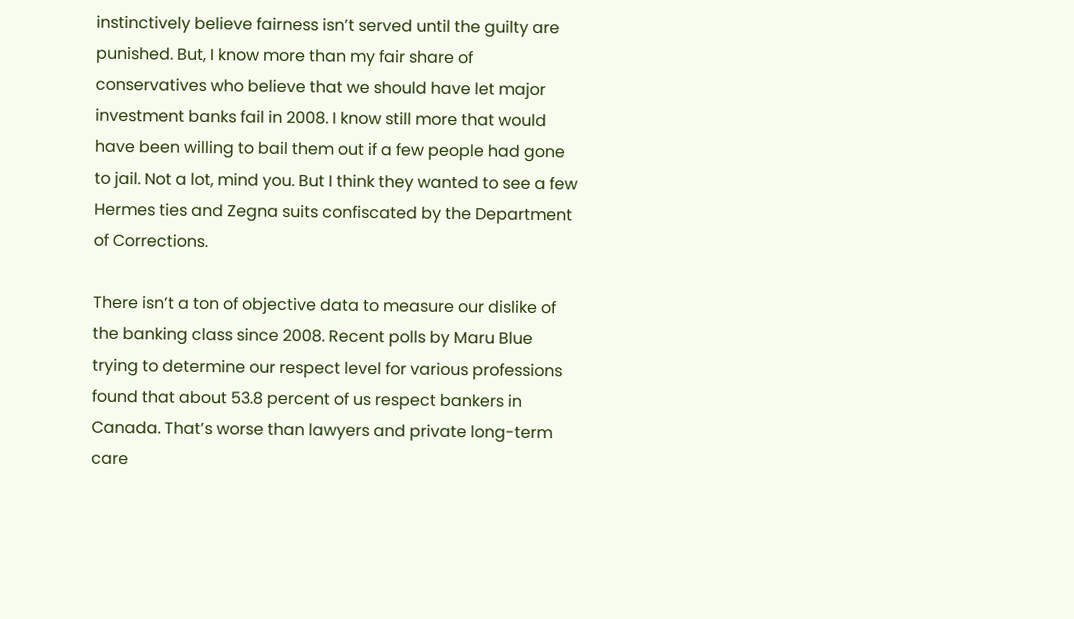instinctively believe fairness isn’t served until the guilty are punished. But, I know more than my fair share of conservatives who believe that we should have let major investment banks fail in 2008. I know still more that would have been willing to bail them out if a few people had gone to jail. Not a lot, mind you. But I think they wanted to see a few Hermes ties and Zegna suits confiscated by the Department of Corrections.

There isn’t a ton of objective data to measure our dislike of the banking class since 2008. Recent polls by Maru Blue trying to determine our respect level for various professions found that about 53.8 percent of us respect bankers in Canada. That’s worse than lawyers and private long-term care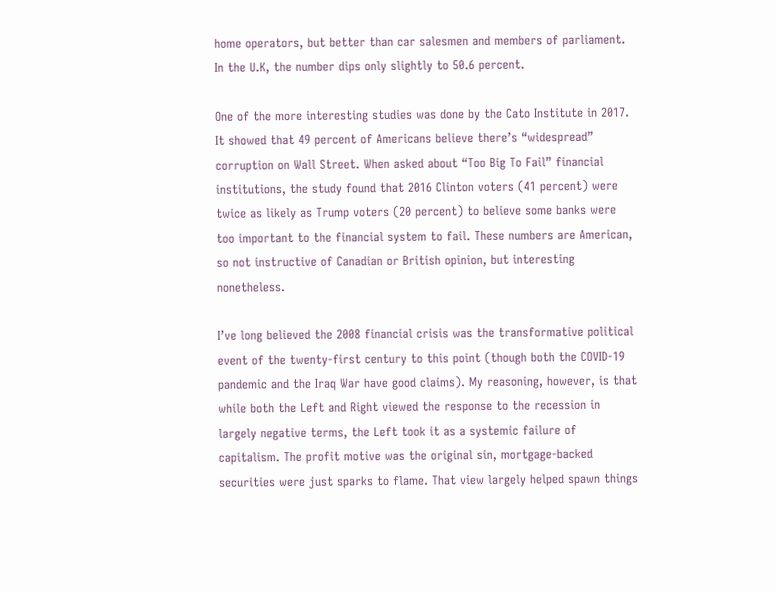home operators, but better than car salesmen and members of parliament. In the U.K, the number dips only slightly to 50.6 percent.

One of the more interesting studies was done by the Cato Institute in 2017. It showed that 49 percent of Americans believe there’s “widespread” corruption on Wall Street. When asked about “Too Big To Fail” financial institutions, the study found that 2016 Clinton voters (41 percent) were twice as likely as Trump voters (20 percent) to believe some banks were too important to the financial system to fail. These numbers are American, so not instructive of Canadian or British opinion, but interesting nonetheless.

I’ve long believed the 2008 financial crisis was the transformative political event of the twenty-first century to this point (though both the COVID-19 pandemic and the Iraq War have good claims). My reasoning, however, is that while both the Left and Right viewed the response to the recession in largely negative terms, the Left took it as a systemic failure of capitalism. The profit motive was the original sin, mortgage-backed securities were just sparks to flame. That view largely helped spawn things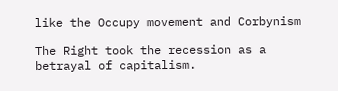like the Occupy movement and Corbynism

The Right took the recession as a betrayal of capitalism.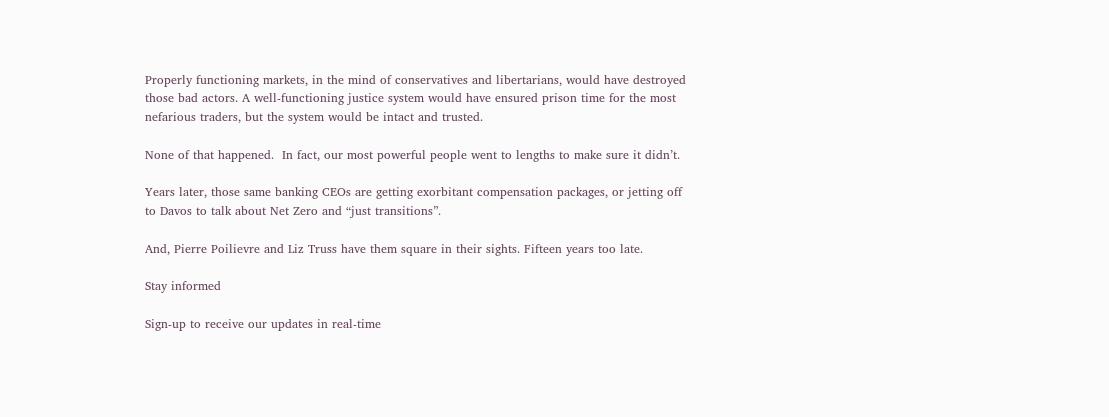Properly functioning markets, in the mind of conservatives and libertarians, would have destroyed those bad actors. A well-functioning justice system would have ensured prison time for the most nefarious traders, but the system would be intact and trusted.

None of that happened.  In fact, our most powerful people went to lengths to make sure it didn’t.

Years later, those same banking CEOs are getting exorbitant compensation packages, or jetting off to Davos to talk about Net Zero and “just transitions”.

And, Pierre Poilievre and Liz Truss have them square in their sights. Fifteen years too late.

Stay informed

Sign-up to receive our updates in real-time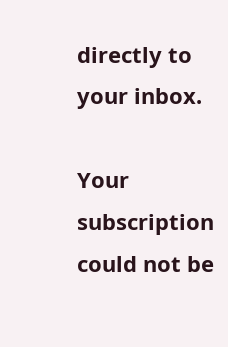directly to your inbox.

Your subscription could not be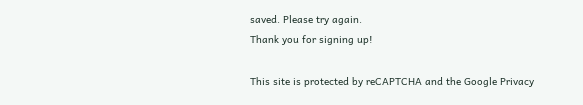saved. Please try again.
Thank you for signing up!

This site is protected by reCAPTCHA and the Google Privacy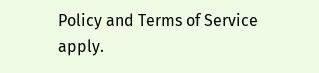Policy and Terms of Service apply.